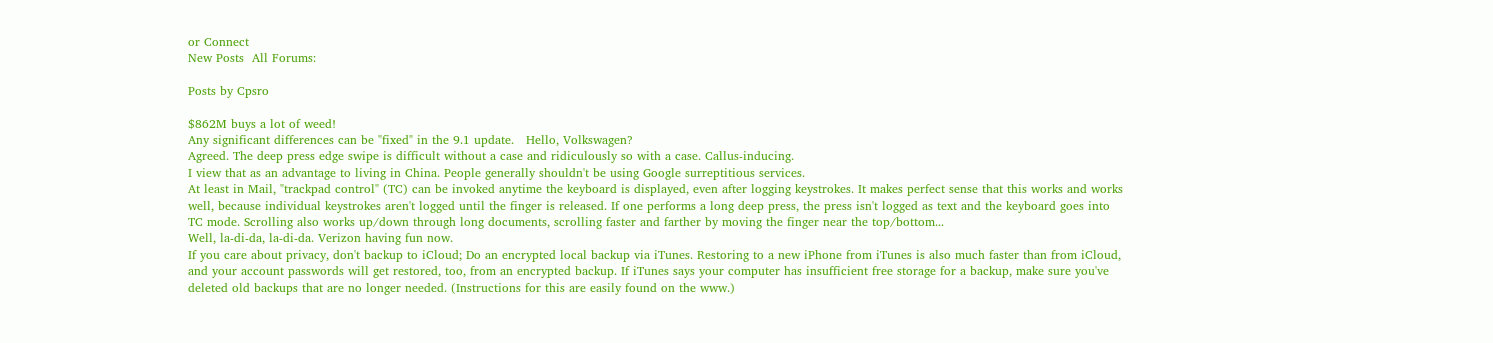or Connect
New Posts  All Forums:

Posts by Cpsro

$862M buys a lot of weed!
Any significant differences can be "fixed" in the 9.1 update.   Hello, Volkswagen?
Agreed. The deep press edge swipe is difficult without a case and ridiculously so with a case. Callus-inducing.
I view that as an advantage to living in China. People generally shouldn't be using Google surreptitious services.
At least in Mail, "trackpad control" (TC) can be invoked anytime the keyboard is displayed, even after logging keystrokes. It makes perfect sense that this works and works well, because individual keystrokes aren't logged until the finger is released. If one performs a long deep press, the press isn't logged as text and the keyboard goes into TC mode. Scrolling also works up/down through long documents, scrolling faster and farther by moving the finger near the top/bottom...
Well, la-di-da, la-di-da. Verizon having fun now.
If you care about privacy, don't backup to iCloud; Do an encrypted local backup via iTunes. Restoring to a new iPhone from iTunes is also much faster than from iCloud, and your account passwords will get restored, too, from an encrypted backup. If iTunes says your computer has insufficient free storage for a backup, make sure you've deleted old backups that are no longer needed. (Instructions for this are easily found on the www.)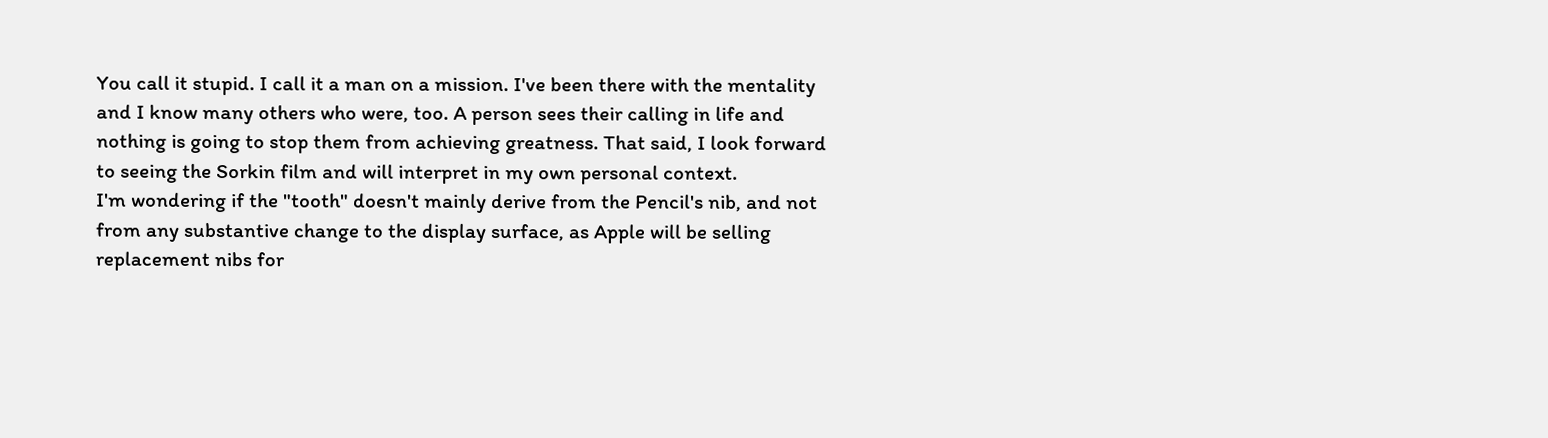You call it stupid. I call it a man on a mission. I've been there with the mentality and I know many others who were, too. A person sees their calling in life and nothing is going to stop them from achieving greatness. That said, I look forward to seeing the Sorkin film and will interpret in my own personal context.
I'm wondering if the "tooth" doesn't mainly derive from the Pencil's nib, and not from any substantive change to the display surface, as Apple will be selling replacement nibs for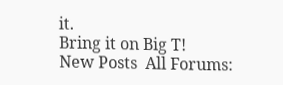it.
Bring it on Big T!
New Posts  All Forums: